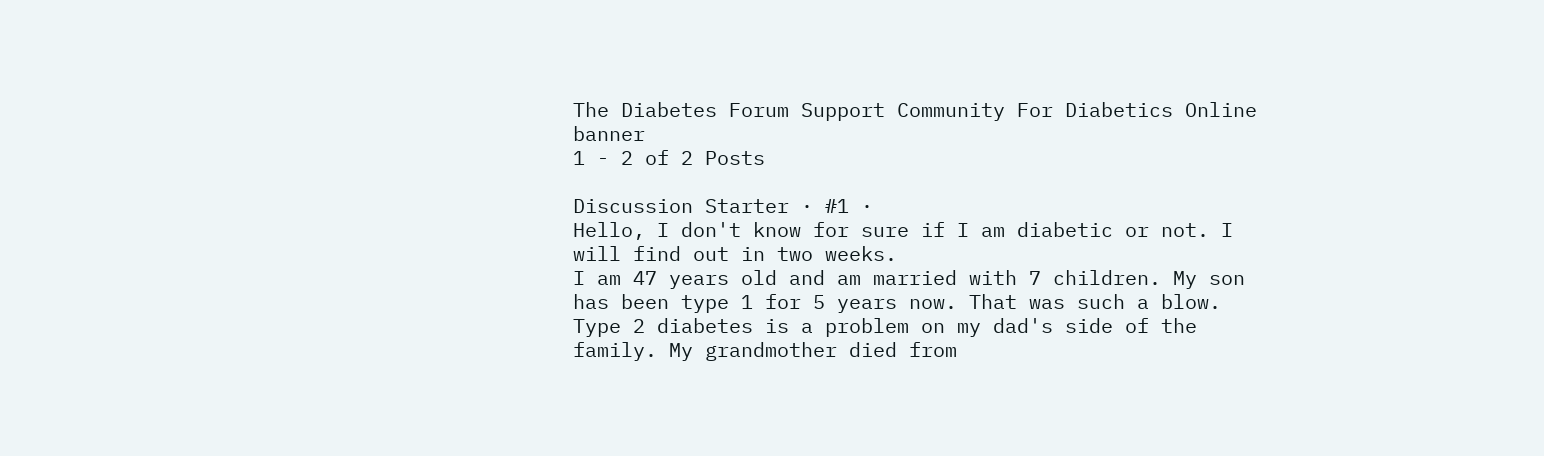The Diabetes Forum Support Community For Diabetics Online banner
1 - 2 of 2 Posts

Discussion Starter · #1 ·
Hello, I don't know for sure if I am diabetic or not. I will find out in two weeks.
I am 47 years old and am married with 7 children. My son has been type 1 for 5 years now. That was such a blow.
Type 2 diabetes is a problem on my dad's side of the family. My grandmother died from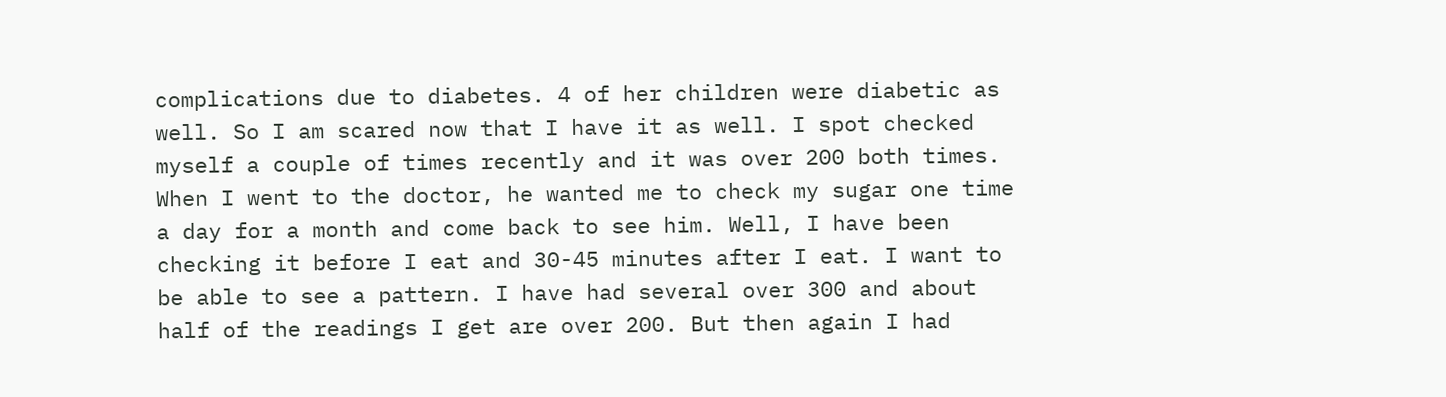complications due to diabetes. 4 of her children were diabetic as well. So I am scared now that I have it as well. I spot checked myself a couple of times recently and it was over 200 both times. When I went to the doctor, he wanted me to check my sugar one time a day for a month and come back to see him. Well, I have been checking it before I eat and 30-45 minutes after I eat. I want to be able to see a pattern. I have had several over 300 and about half of the readings I get are over 200. But then again I had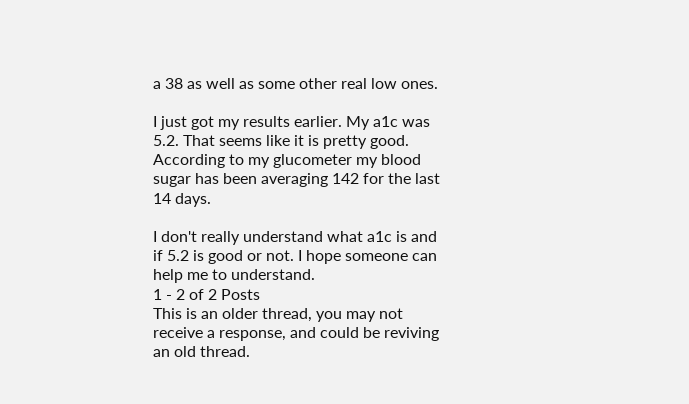a 38 as well as some other real low ones.

I just got my results earlier. My a1c was 5.2. That seems like it is pretty good. According to my glucometer my blood sugar has been averaging 142 for the last 14 days.

I don't really understand what a1c is and if 5.2 is good or not. I hope someone can help me to understand.
1 - 2 of 2 Posts
This is an older thread, you may not receive a response, and could be reviving an old thread.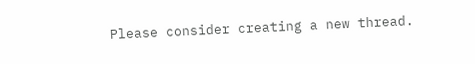Please consider creating a new thread.